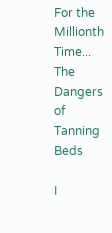For the Millionth Time... The Dangers of Tanning Beds

I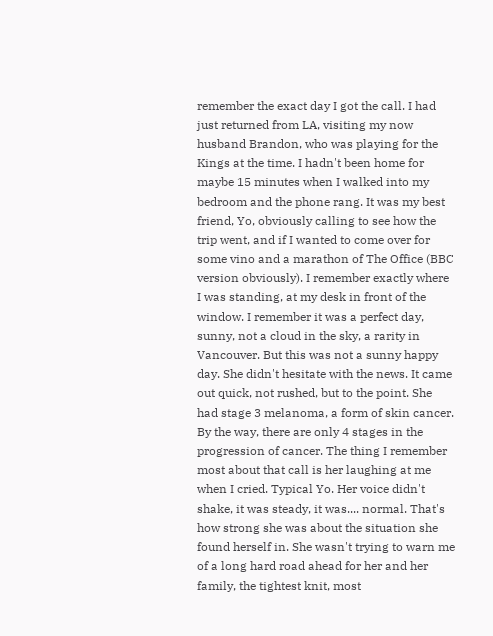remember the exact day I got the call. I had just returned from LA, visiting my now husband Brandon, who was playing for the Kings at the time. I hadn't been home for maybe 15 minutes when I walked into my bedroom and the phone rang. It was my best friend, Yo, obviously calling to see how the trip went, and if I wanted to come over for some vino and a marathon of The Office (BBC version obviously). I remember exactly where I was standing, at my desk in front of the window. I remember it was a perfect day, sunny, not a cloud in the sky, a rarity in Vancouver. But this was not a sunny happy day. She didn't hesitate with the news. It came out quick, not rushed, but to the point. She had stage 3 melanoma, a form of skin cancer. By the way, there are only 4 stages in the progression of cancer. The thing I remember most about that call is her laughing at me when I cried. Typical Yo. Her voice didn't shake, it was steady, it was.... normal. That's how strong she was about the situation she found herself in. She wasn't trying to warn me of a long hard road ahead for her and her family, the tightest knit, most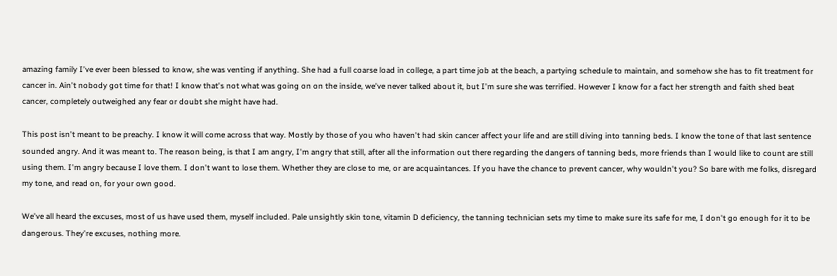amazing family I've ever been blessed to know, she was venting if anything. She had a full coarse load in college, a part time job at the beach, a partying schedule to maintain, and somehow she has to fit treatment for cancer in. Ain't nobody got time for that! I know that's not what was going on on the inside, we've never talked about it, but I'm sure she was terrified. However I know for a fact her strength and faith shed beat cancer, completely outweighed any fear or doubt she might have had.

This post isn't meant to be preachy. I know it will come across that way. Mostly by those of you who haven't had skin cancer affect your life and are still diving into tanning beds. I know the tone of that last sentence sounded angry. And it was meant to. The reason being, is that I am angry, I'm angry that still, after all the information out there regarding the dangers of tanning beds, more friends than I would like to count are still using them. I'm angry because I love them. I don't want to lose them. Whether they are close to me, or are acquaintances. If you have the chance to prevent cancer, why wouldn't you? So bare with me folks, disregard my tone, and read on, for your own good.

We've all heard the excuses, most of us have used them, myself included. Pale unsightly skin tone, vitamin D deficiency, the tanning technician sets my time to make sure its safe for me, I don't go enough for it to be dangerous. They're excuses, nothing more.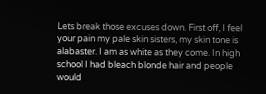Lets break those excuses down. First off, I feel your pain my pale skin sisters, my skin tone is alabaster. I am as white as they come. In high school I had bleach blonde hair and people would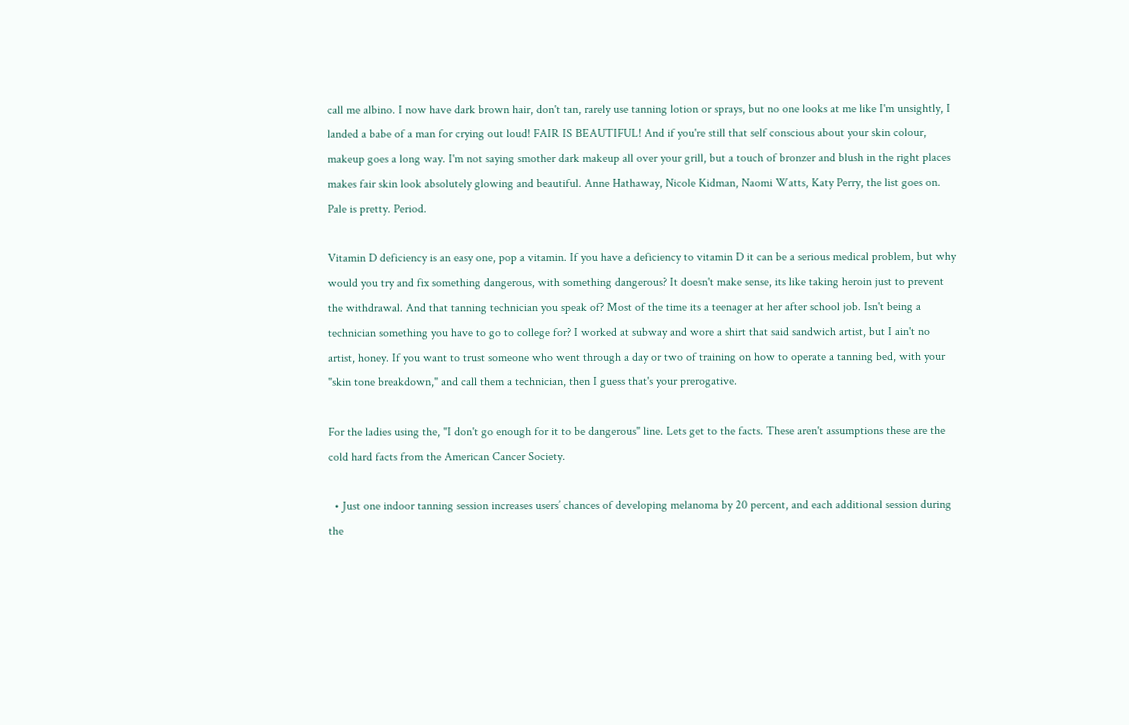call me albino. I now have dark brown hair, don't tan, rarely use tanning lotion or sprays, but no one looks at me like I'm unsightly, I landed a babe of a man for crying out loud! FAIR IS BEAUTIFUL! And if you're still that self conscious about your skin colour, makeup goes a long way. I'm not saying smother dark makeup all over your grill, but a touch of bronzer and blush in the right places makes fair skin look absolutely glowing and beautiful. Anne Hathaway, Nicole Kidman, Naomi Watts, Katy Perry, the list goes on. Pale is pretty. Period.

Vitamin D deficiency is an easy one, pop a vitamin. If you have a deficiency to vitamin D it can be a serious medical problem, but why would you try and fix something dangerous, with something dangerous? It doesn't make sense, its like taking heroin just to prevent the withdrawal. And that tanning technician you speak of? Most of the time its a teenager at her after school job. Isn't being a technician something you have to go to college for? I worked at subway and wore a shirt that said sandwich artist, but I ain't no artist, honey. If you want to trust someone who went through a day or two of training on how to operate a tanning bed, with your "skin tone breakdown," and call them a technician, then I guess that's your prerogative.

For the ladies using the, "I don't go enough for it to be dangerous" line. Lets get to the facts. These aren't assumptions these are the cold hard facts from the American Cancer Society.

  • Just one indoor tanning session increases users’ chances of developing melanoma by 20 percent, and each additional session during the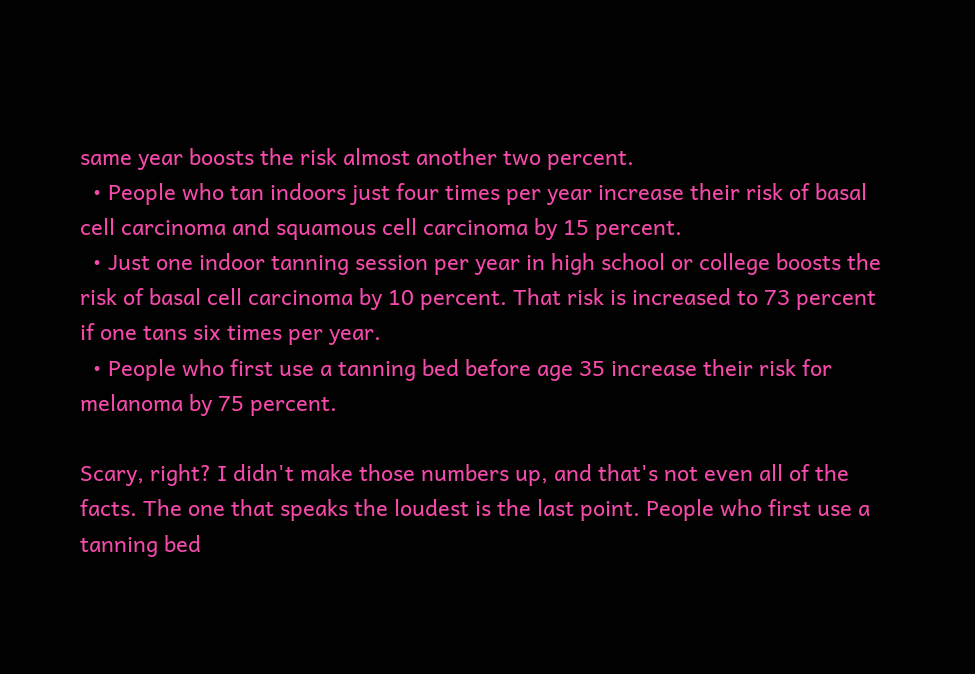same year boosts the risk almost another two percent.
  • People who tan indoors just four times per year increase their risk of basal cell carcinoma and squamous cell carcinoma by 15 percent.
  • Just one indoor tanning session per year in high school or college boosts the risk of basal cell carcinoma by 10 percent. That risk is increased to 73 percent if one tans six times per year.
  • People who first use a tanning bed before age 35 increase their risk for melanoma by 75 percent.

Scary, right? I didn't make those numbers up, and that's not even all of the facts. The one that speaks the loudest is the last point. People who first use a tanning bed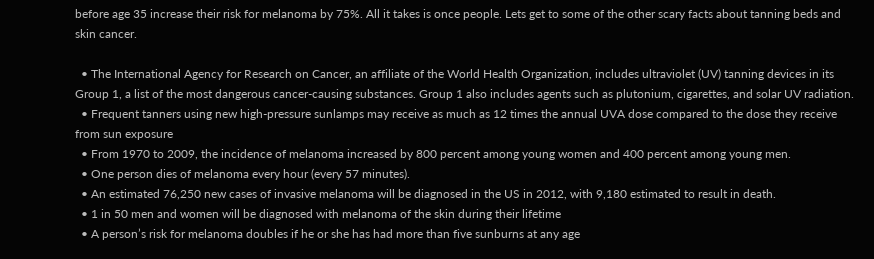before age 35 increase their risk for melanoma by 75%. All it takes is once people. Lets get to some of the other scary facts about tanning beds and skin cancer.

  • The International Agency for Research on Cancer, an affiliate of the World Health Organization, includes ultraviolet (UV) tanning devices in its Group 1, a list of the most dangerous cancer-causing substances. Group 1 also includes agents such as plutonium, cigarettes, and solar UV radiation.
  • Frequent tanners using new high-pressure sunlamps may receive as much as 12 times the annual UVA dose compared to the dose they receive from sun exposure
  • From 1970 to 2009, the incidence of melanoma increased by 800 percent among young women and 400 percent among young men.
  • One person dies of melanoma every hour (every 57 minutes).
  • An estimated 76,250 new cases of invasive melanoma will be diagnosed in the US in 2012, with 9,180 estimated to result in death.
  • 1 in 50 men and women will be diagnosed with melanoma of the skin during their lifetime
  • A person’s risk for melanoma doubles if he or she has had more than five sunburns at any age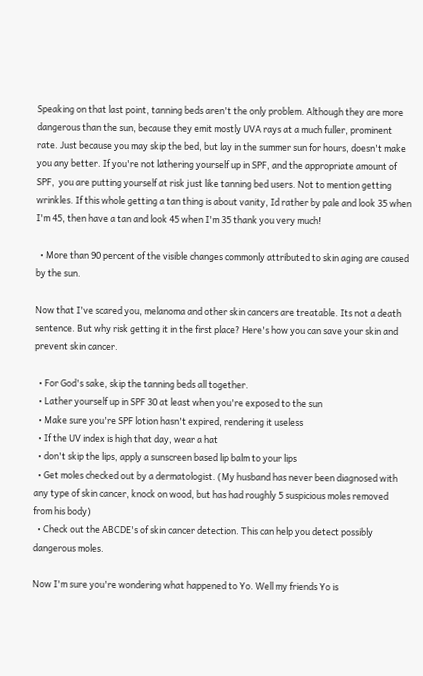Speaking on that last point, tanning beds aren't the only problem. Although they are more dangerous than the sun, because they emit mostly UVA rays at a much fuller, prominent rate. Just because you may skip the bed, but lay in the summer sun for hours, doesn't make you any better. If you're not lathering yourself up in SPF, and the appropriate amount of SPF,  you are putting yourself at risk just like tanning bed users. Not to mention getting wrinkles. If this whole getting a tan thing is about vanity, Id rather by pale and look 35 when I'm 45, then have a tan and look 45 when I'm 35 thank you very much!

  • More than 90 percent of the visible changes commonly attributed to skin aging are caused by the sun.

Now that I've scared you, melanoma and other skin cancers are treatable. Its not a death sentence. But why risk getting it in the first place? Here's how you can save your skin and prevent skin cancer.

  • For God's sake, skip the tanning beds all together.
  • Lather yourself up in SPF 30 at least when you're exposed to the sun
  • Make sure you're SPF lotion hasn't expired, rendering it useless
  • If the UV index is high that day, wear a hat
  • don't skip the lips, apply a sunscreen based lip balm to your lips
  • Get moles checked out by a dermatologist. (My husband has never been diagnosed with any type of skin cancer, knock on wood, but has had roughly 5 suspicious moles removed from his body)
  • Check out the ABCDE's of skin cancer detection. This can help you detect possibly dangerous moles.

Now I'm sure you're wondering what happened to Yo. Well my friends Yo is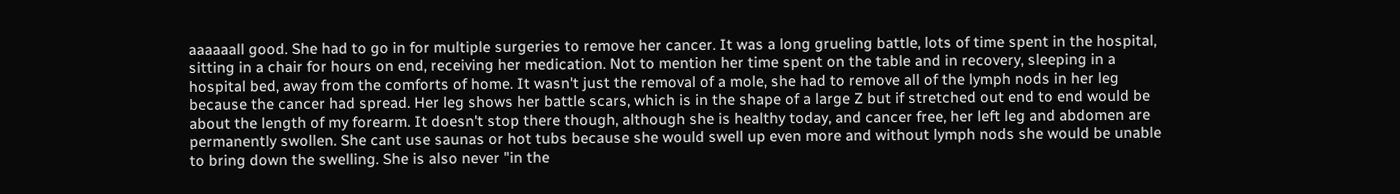aaaaaall good. She had to go in for multiple surgeries to remove her cancer. It was a long grueling battle, lots of time spent in the hospital, sitting in a chair for hours on end, receiving her medication. Not to mention her time spent on the table and in recovery, sleeping in a hospital bed, away from the comforts of home. It wasn't just the removal of a mole, she had to remove all of the lymph nods in her leg because the cancer had spread. Her leg shows her battle scars, which is in the shape of a large Z but if stretched out end to end would be about the length of my forearm. It doesn't stop there though, although she is healthy today, and cancer free, her left leg and abdomen are permanently swollen. She cant use saunas or hot tubs because she would swell up even more and without lymph nods she would be unable to bring down the swelling. She is also never "in the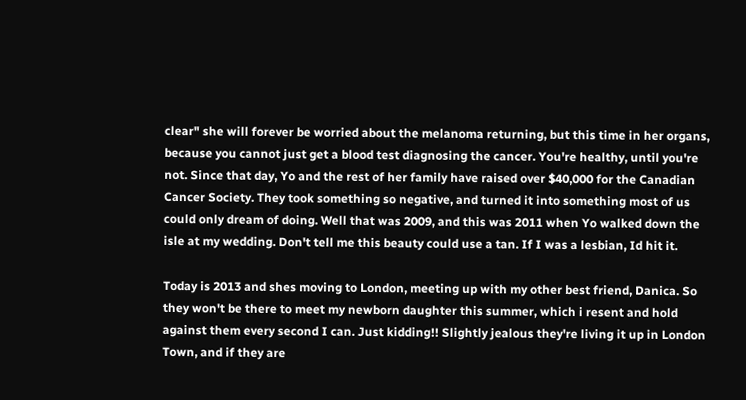clear" she will forever be worried about the melanoma returning, but this time in her organs, because you cannot just get a blood test diagnosing the cancer. You're healthy, until you're not. Since that day, Yo and the rest of her family have raised over $40,000 for the Canadian Cancer Society. They took something so negative, and turned it into something most of us could only dream of doing. Well that was 2009, and this was 2011 when Yo walked down the isle at my wedding. Don't tell me this beauty could use a tan. If I was a lesbian, Id hit it.

Today is 2013 and shes moving to London, meeting up with my other best friend, Danica. So they won't be there to meet my newborn daughter this summer, which i resent and hold against them every second I can. Just kidding!! Slightly jealous they're living it up in London Town, and if they are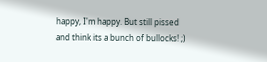happy, I'm happy. But still pissed and think its a bunch of bullocks! ;)